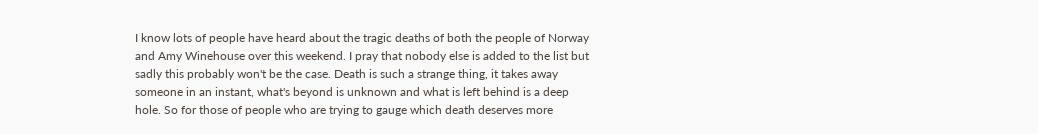I know lots of people have heard about the tragic deaths of both the people of Norway and Amy Winehouse over this weekend. I pray that nobody else is added to the list but sadly this probably won't be the case. Death is such a strange thing, it takes away someone in an instant, what's beyond is unknown and what is left behind is a deep hole. So for those of people who are trying to gauge which death deserves more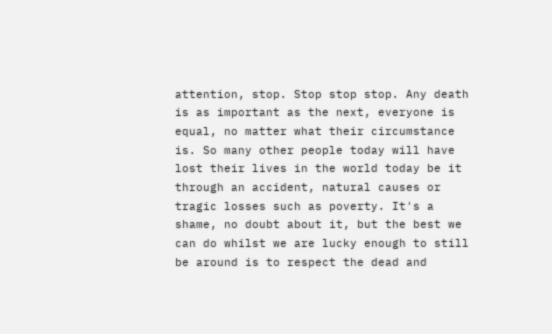attention, stop. Stop stop stop. Any death is as important as the next, everyone is equal, no matter what their circumstance is. So many other people today will have lost their lives in the world today be it through an accident, natural causes or tragic losses such as poverty. It's a shame, no doubt about it, but the best we can do whilst we are lucky enough to still be around is to respect the dead and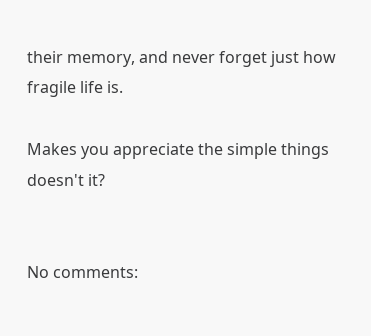their memory, and never forget just how fragile life is.

Makes you appreciate the simple things doesn't it?


No comments: